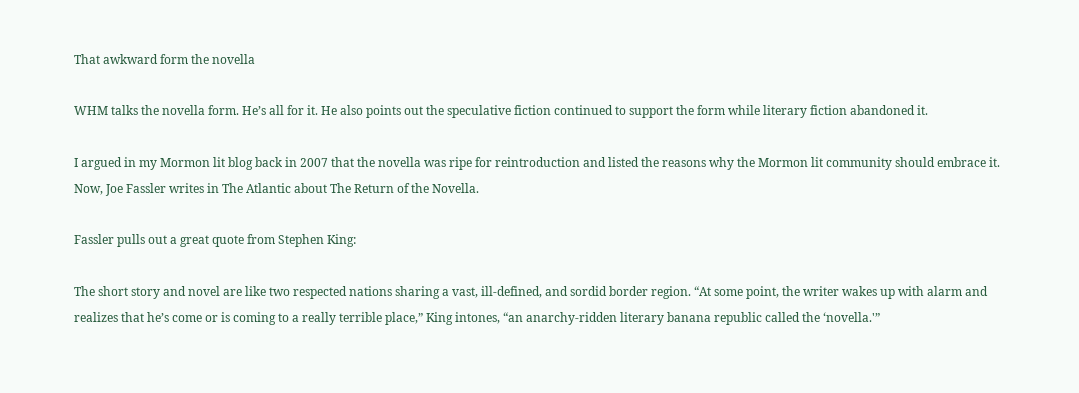That awkward form the novella

WHM talks the novella form. He’s all for it. He also points out the speculative fiction continued to support the form while literary fiction abandoned it.

I argued in my Mormon lit blog back in 2007 that the novella was ripe for reintroduction and listed the reasons why the Mormon lit community should embrace it. Now, Joe Fassler writes in The Atlantic about The Return of the Novella.

Fassler pulls out a great quote from Stephen King:

The short story and novel are like two respected nations sharing a vast, ill-defined, and sordid border region. “At some point, the writer wakes up with alarm and realizes that he’s come or is coming to a really terrible place,” King intones, “an anarchy-ridden literary banana republic called the ‘novella.'”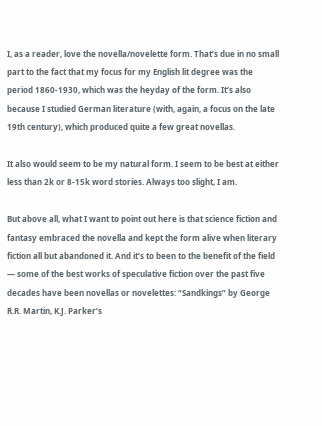I, as a reader, love the novella/novelette form. That’s due in no small part to the fact that my focus for my English lit degree was the period 1860-1930, which was the heyday of the form. It’s also because I studied German literature (with, again, a focus on the late 19th century), which produced quite a few great novellas.

It also would seem to be my natural form. I seem to be best at either less than 2k or 8-15k word stories. Always too slight, I am.

But above all, what I want to point out here is that science fiction and fantasy embraced the novella and kept the form alive when literary fiction all but abandoned it. And it’s to been to the benefit of the field — some of the best works of speculative fiction over the past five decades have been novellas or novelettes: “Sandkings” by George R.R. Martin, K.J. Parker’s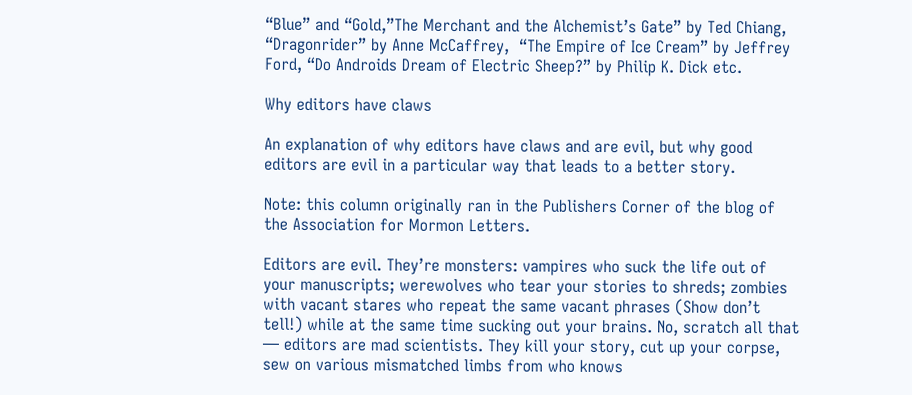“Blue” and “Gold,”The Merchant and the Alchemist’s Gate” by Ted Chiang, “Dragonrider” by Anne McCaffrey,  “The Empire of Ice Cream” by Jeffrey Ford, “Do Androids Dream of Electric Sheep?” by Philip K. Dick etc.

Why editors have claws

An explanation of why editors have claws and are evil, but why good editors are evil in a particular way that leads to a better story.

Note: this column originally ran in the Publishers Corner of the blog of the Association for Mormon Letters.

Editors are evil. They’re monsters: vampires who suck the life out of your manuscripts; werewolves who tear your stories to shreds; zombies with vacant stares who repeat the same vacant phrases (Show don’t tell!) while at the same time sucking out your brains. No, scratch all that — editors are mad scientists. They kill your story, cut up your corpse, sew on various mismatched limbs from who knows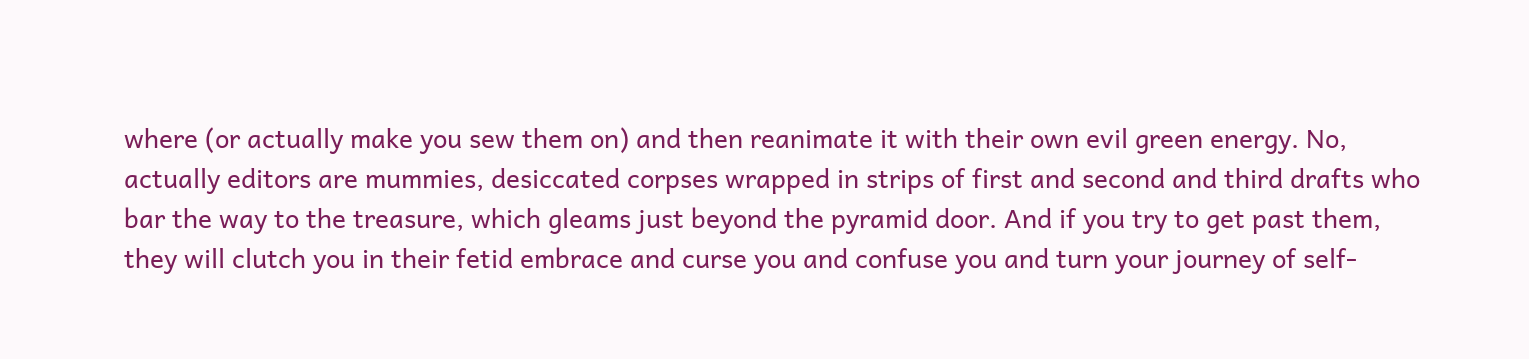where (or actually make you sew them on) and then reanimate it with their own evil green energy. No, actually editors are mummies, desiccated corpses wrapped in strips of first and second and third drafts who bar the way to the treasure, which gleams just beyond the pyramid door. And if you try to get past them, they will clutch you in their fetid embrace and curse you and confuse you and turn your journey of self-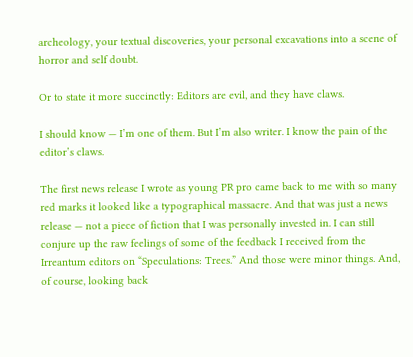archeology, your textual discoveries, your personal excavations into a scene of horror and self doubt.

Or to state it more succinctly: Editors are evil, and they have claws.

I should know — I’m one of them. But I’m also writer. I know the pain of the editor’s claws.

The first news release I wrote as young PR pro came back to me with so many red marks it looked like a typographical massacre. And that was just a news release — not a piece of fiction that I was personally invested in. I can still conjure up the raw feelings of some of the feedback I received from the Irreantum editors on “Speculations: Trees.” And those were minor things. And, of course, looking back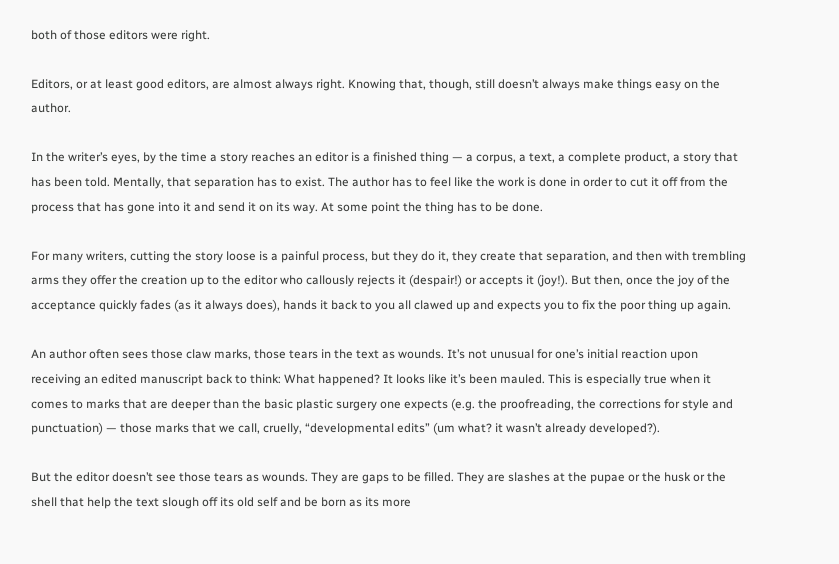both of those editors were right.

Editors, or at least good editors, are almost always right. Knowing that, though, still doesn’t always make things easy on the author.

In the writer’s eyes, by the time a story reaches an editor is a finished thing — a corpus, a text, a complete product, a story that has been told. Mentally, that separation has to exist. The author has to feel like the work is done in order to cut it off from the process that has gone into it and send it on its way. At some point the thing has to be done.

For many writers, cutting the story loose is a painful process, but they do it, they create that separation, and then with trembling arms they offer the creation up to the editor who callously rejects it (despair!) or accepts it (joy!). But then, once the joy of the acceptance quickly fades (as it always does), hands it back to you all clawed up and expects you to fix the poor thing up again.

An author often sees those claw marks, those tears in the text as wounds. It’s not unusual for one’s initial reaction upon receiving an edited manuscript back to think: What happened? It looks like it’s been mauled. This is especially true when it comes to marks that are deeper than the basic plastic surgery one expects (e.g. the proofreading, the corrections for style and punctuation) — those marks that we call, cruelly, “developmental edits” (um what? it wasn’t already developed?).

But the editor doesn’t see those tears as wounds. They are gaps to be filled. They are slashes at the pupae or the husk or the shell that help the text slough off its old self and be born as its more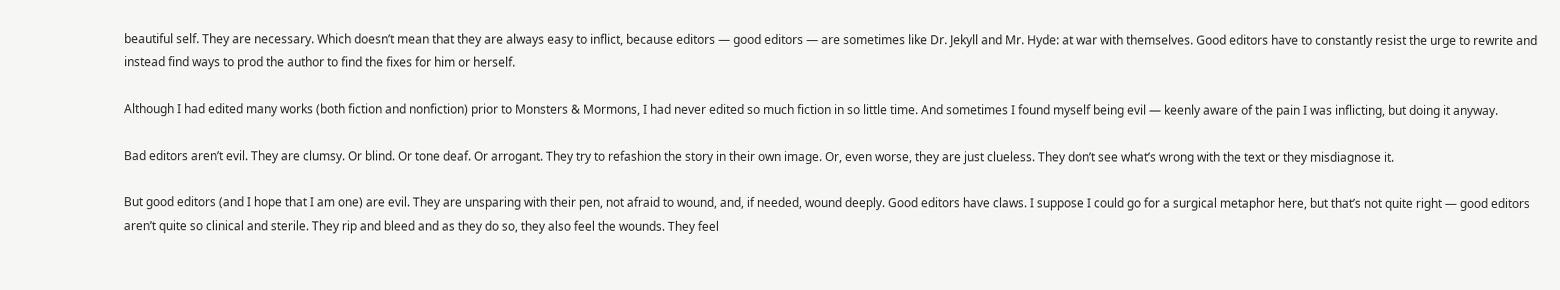beautiful self. They are necessary. Which doesn’t mean that they are always easy to inflict, because editors — good editors — are sometimes like Dr. Jekyll and Mr. Hyde: at war with themselves. Good editors have to constantly resist the urge to rewrite and instead find ways to prod the author to find the fixes for him or herself.

Although I had edited many works (both fiction and nonfiction) prior to Monsters & Mormons, I had never edited so much fiction in so little time. And sometimes I found myself being evil — keenly aware of the pain I was inflicting, but doing it anyway.

Bad editors aren’t evil. They are clumsy. Or blind. Or tone deaf. Or arrogant. They try to refashion the story in their own image. Or, even worse, they are just clueless. They don’t see what’s wrong with the text or they misdiagnose it.

But good editors (and I hope that I am one) are evil. They are unsparing with their pen, not afraid to wound, and, if needed, wound deeply. Good editors have claws. I suppose I could go for a surgical metaphor here, but that’s not quite right — good editors aren’t quite so clinical and sterile. They rip and bleed and as they do so, they also feel the wounds. They feel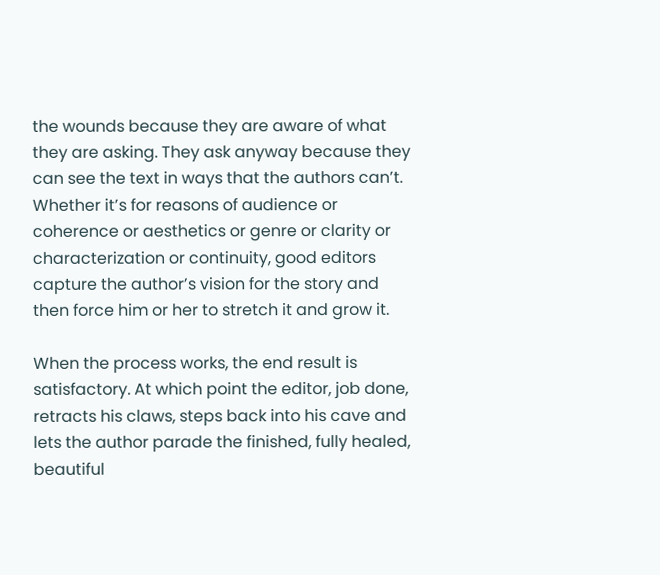the wounds because they are aware of what they are asking. They ask anyway because they can see the text in ways that the authors can’t. Whether it’s for reasons of audience or coherence or aesthetics or genre or clarity or characterization or continuity, good editors capture the author’s vision for the story and then force him or her to stretch it and grow it.

When the process works, the end result is satisfactory. At which point the editor, job done, retracts his claws, steps back into his cave and lets the author parade the finished, fully healed, beautiful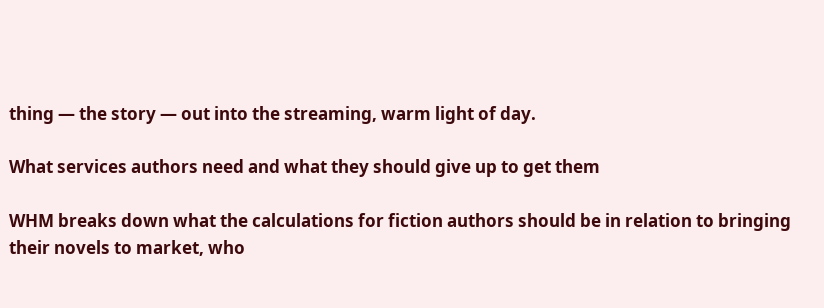thing — the story — out into the streaming, warm light of day.

What services authors need and what they should give up to get them

WHM breaks down what the calculations for fiction authors should be in relation to bringing their novels to market, who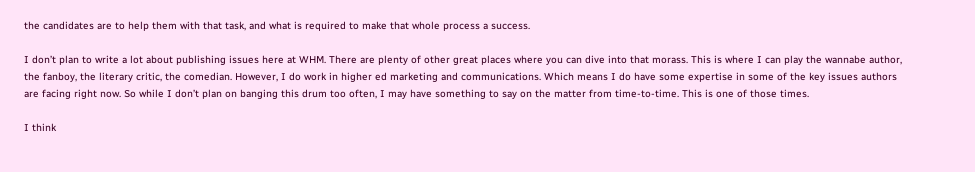the candidates are to help them with that task, and what is required to make that whole process a success.

I don’t plan to write a lot about publishing issues here at WHM. There are plenty of other great places where you can dive into that morass. This is where I can play the wannabe author, the fanboy, the literary critic, the comedian. However, I do work in higher ed marketing and communications. Which means I do have some expertise in some of the key issues authors are facing right now. So while I don’t plan on banging this drum too often, I may have something to say on the matter from time-to-time. This is one of those times.

I think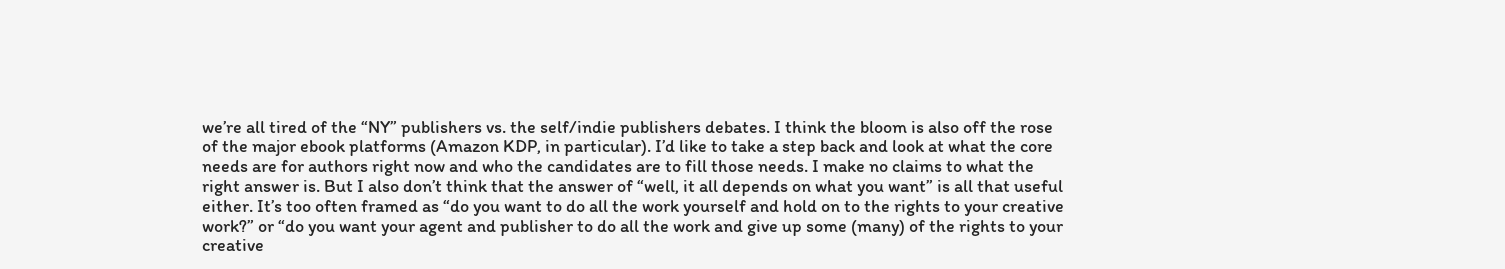we’re all tired of the “NY” publishers vs. the self/indie publishers debates. I think the bloom is also off the rose of the major ebook platforms (Amazon KDP, in particular). I’d like to take a step back and look at what the core needs are for authors right now and who the candidates are to fill those needs. I make no claims to what the right answer is. But I also don’t think that the answer of “well, it all depends on what you want” is all that useful either. It’s too often framed as “do you want to do all the work yourself and hold on to the rights to your creative work?” or “do you want your agent and publisher to do all the work and give up some (many) of the rights to your creative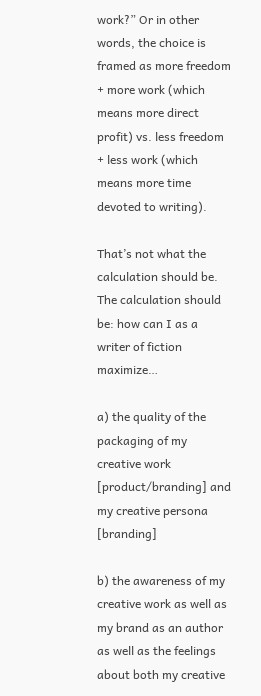work?” Or in other words, the choice is framed as more freedom + more work (which means more direct profit) vs. less freedom + less work (which means more time devoted to writing).

That’s not what the calculation should be. The calculation should be: how can I as a writer of fiction maximize…

a) the quality of the packaging of my creative work [product/branding] and my creative persona [branding]

b) the awareness of my creative work as well as my brand as an author as well as the feelings about both my creative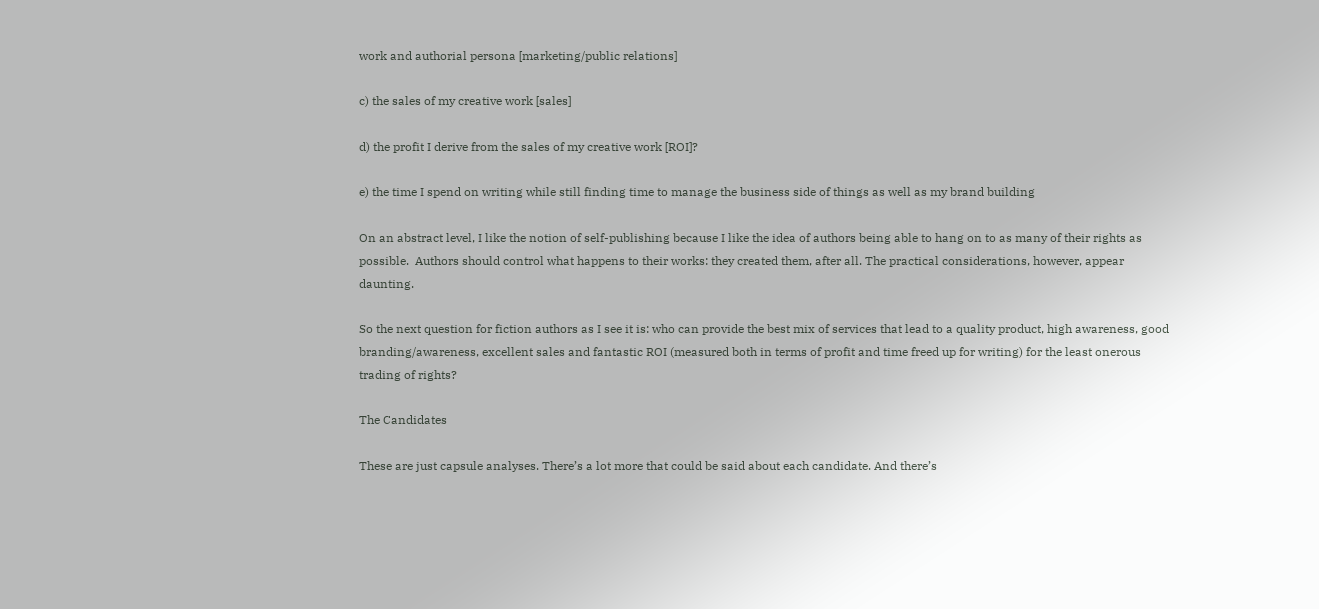work and authorial persona [marketing/public relations]

c) the sales of my creative work [sales]

d) the profit I derive from the sales of my creative work [ROI]?

e) the time I spend on writing while still finding time to manage the business side of things as well as my brand building

On an abstract level, I like the notion of self-publishing because I like the idea of authors being able to hang on to as many of their rights as possible.  Authors should control what happens to their works: they created them, after all. The practical considerations, however, appear daunting.

So the next question for fiction authors as I see it is: who can provide the best mix of services that lead to a quality product, high awareness, good branding/awareness, excellent sales and fantastic ROI (measured both in terms of profit and time freed up for writing) for the least onerous trading of rights?

The Candidates

These are just capsule analyses. There’s a lot more that could be said about each candidate. And there’s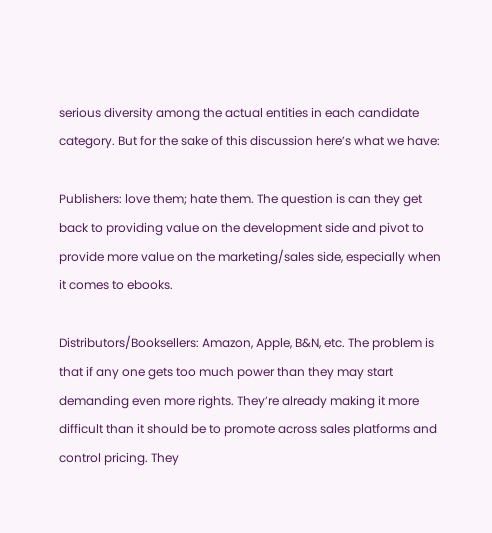serious diversity among the actual entities in each candidate category. But for the sake of this discussion here’s what we have:

Publishers: love them; hate them. The question is can they get back to providing value on the development side and pivot to provide more value on the marketing/sales side, especially when it comes to ebooks.

Distributors/Booksellers: Amazon, Apple, B&N, etc. The problem is that if any one gets too much power than they may start demanding even more rights. They’re already making it more difficult than it should be to promote across sales platforms and control pricing. They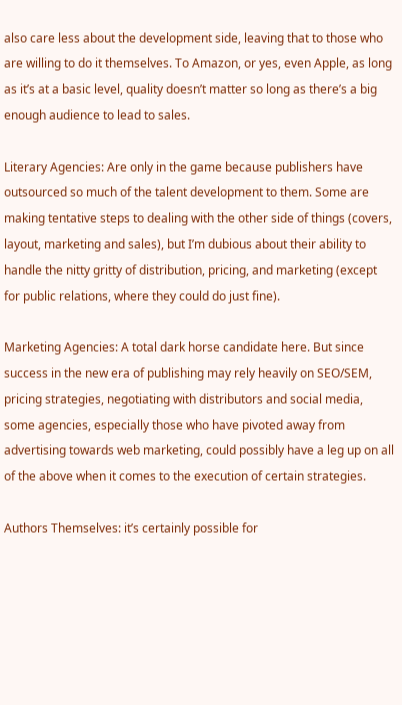also care less about the development side, leaving that to those who are willing to do it themselves. To Amazon, or yes, even Apple, as long as it’s at a basic level, quality doesn’t matter so long as there’s a big enough audience to lead to sales.

Literary Agencies: Are only in the game because publishers have outsourced so much of the talent development to them. Some are making tentative steps to dealing with the other side of things (covers, layout, marketing and sales), but I’m dubious about their ability to handle the nitty gritty of distribution, pricing, and marketing (except for public relations, where they could do just fine).

Marketing Agencies: A total dark horse candidate here. But since success in the new era of publishing may rely heavily on SEO/SEM, pricing strategies, negotiating with distributors and social media, some agencies, especially those who have pivoted away from advertising towards web marketing, could possibly have a leg up on all of the above when it comes to the execution of certain strategies.

Authors Themselves: it’s certainly possible for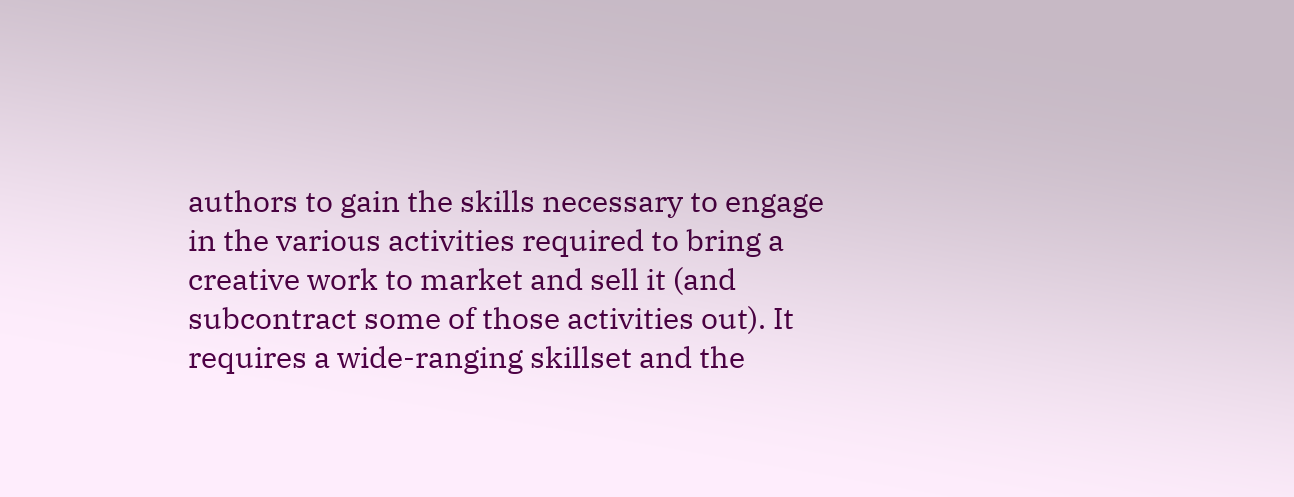authors to gain the skills necessary to engage in the various activities required to bring a creative work to market and sell it (and subcontract some of those activities out). It requires a wide-ranging skillset and the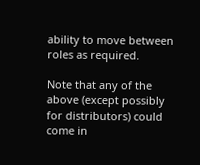ability to move between roles as required.

Note that any of the above (except possibly for distributors) could come in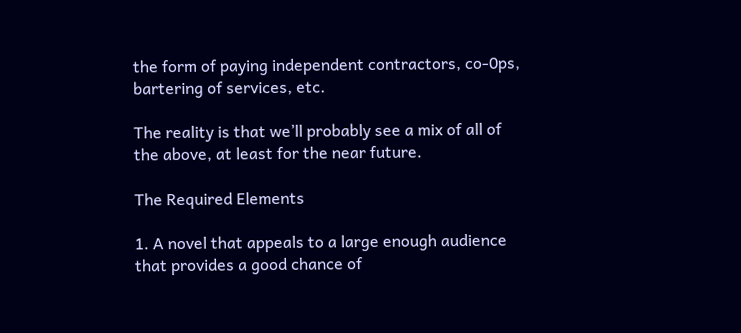the form of paying independent contractors, co-0ps, bartering of services, etc.

The reality is that we’ll probably see a mix of all of the above, at least for the near future.

The Required Elements

1. A novel that appeals to a large enough audience that provides a good chance of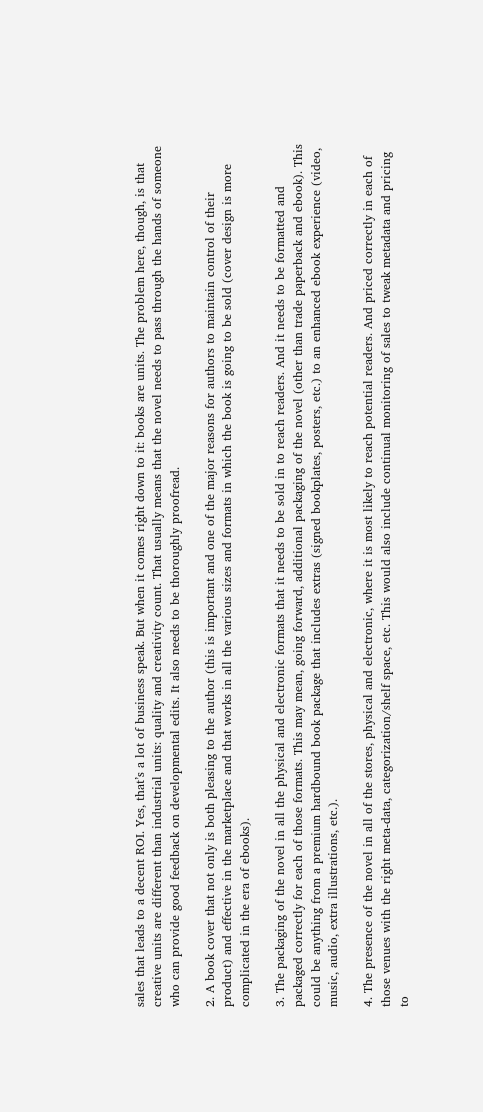sales that leads to a decent ROI. Yes, that’s a lot of business speak. But when it comes right down to it: books are units. The problem here, though, is that creative units are different than industrial units: quality and creativity count. That usually means that the novel needs to pass through the hands of someone who can provide good feedback on developmental edits. It also needs to be thoroughly proofread.

2. A book cover that not only is both pleasing to the author (this is important and one of the major reasons for authors to maintain control of their product) and effective in the marketplace and that works in all the various sizes and formats in which the book is going to be sold (cover design is more complicated in the era of ebooks).

3. The packaging of the novel in all the physical and electronic formats that it needs to be sold in to reach readers. And it needs to be formatted and packaged correctly for each of those formats. This may mean, going forward, additional packaging of the novel (other than trade paperback and ebook). This could be anything from a premium hardbound book package that includes extras (signed bookplates, posters, etc.) to an enhanced ebook experience (video, music, audio, extra illustrations, etc.).

4. The presence of the novel in all of the stores, physical and electronic, where it is most likely to reach potential readers. And priced correctly in each of those venues with the right meta-data, categorization/shelf space, etc. This would also include continual monitoring of sales to tweak metadata and pricing to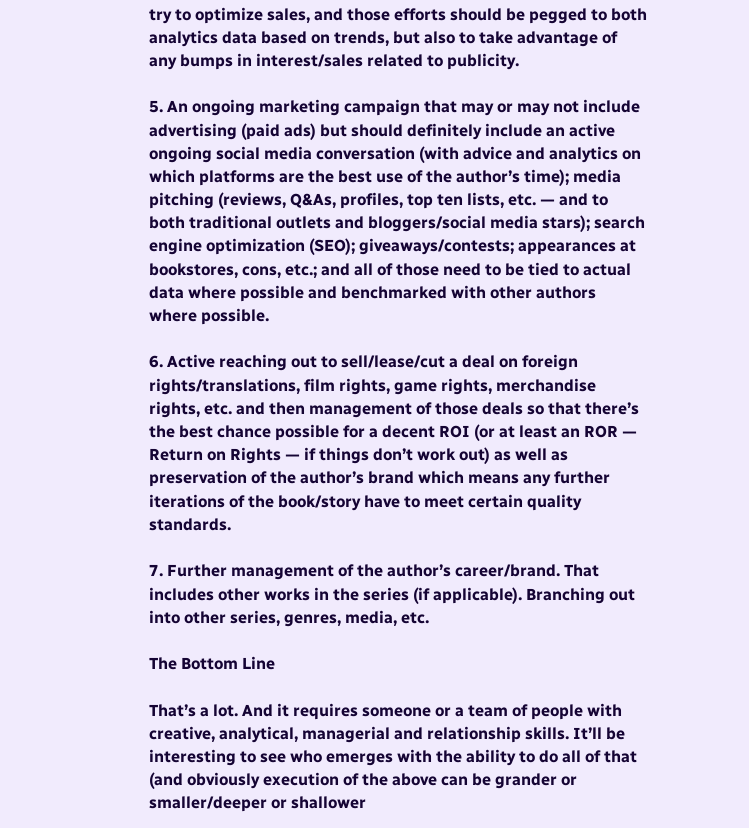try to optimize sales, and those efforts should be pegged to both analytics data based on trends, but also to take advantage of any bumps in interest/sales related to publicity.

5. An ongoing marketing campaign that may or may not include advertising (paid ads) but should definitely include an active ongoing social media conversation (with advice and analytics on which platforms are the best use of the author’s time); media pitching (reviews, Q&As, profiles, top ten lists, etc. — and to both traditional outlets and bloggers/social media stars); search engine optimization (SEO); giveaways/contests; appearances at bookstores, cons, etc.; and all of those need to be tied to actual data where possible and benchmarked with other authors where possible.

6. Active reaching out to sell/lease/cut a deal on foreign rights/translations, film rights, game rights, merchandise rights, etc. and then management of those deals so that there’s the best chance possible for a decent ROI (or at least an ROR — Return on Rights — if things don’t work out) as well as preservation of the author’s brand which means any further iterations of the book/story have to meet certain quality standards.

7. Further management of the author’s career/brand. That includes other works in the series (if applicable). Branching out into other series, genres, media, etc.

The Bottom Line

That’s a lot. And it requires someone or a team of people with creative, analytical, managerial and relationship skills. It’ll be interesting to see who emerges with the ability to do all of that (and obviously execution of the above can be grander or smaller/deeper or shallower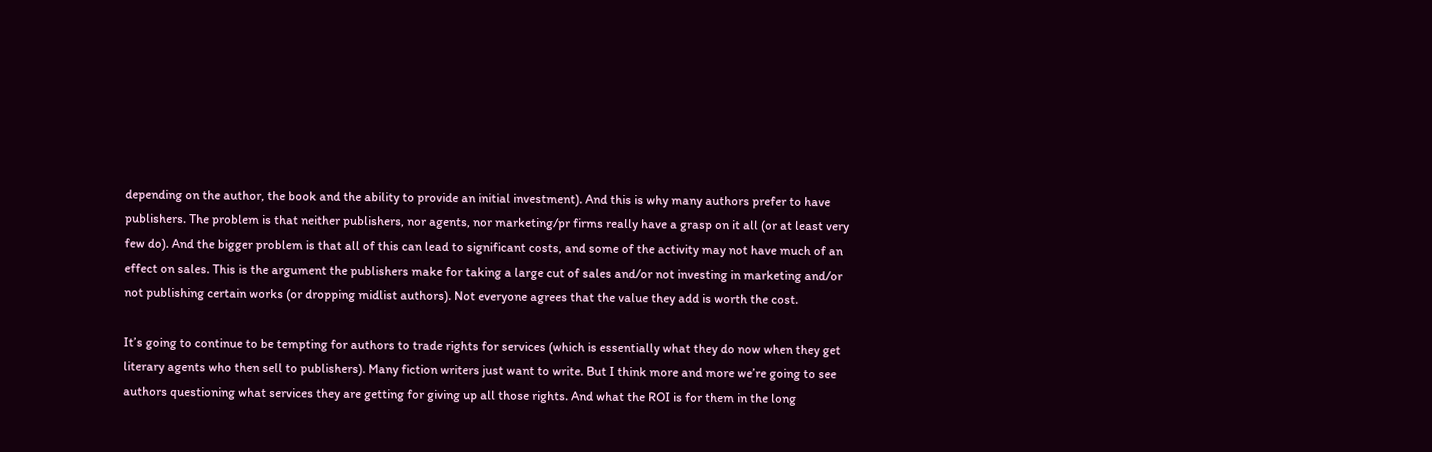depending on the author, the book and the ability to provide an initial investment). And this is why many authors prefer to have publishers. The problem is that neither publishers, nor agents, nor marketing/pr firms really have a grasp on it all (or at least very few do). And the bigger problem is that all of this can lead to significant costs, and some of the activity may not have much of an effect on sales. This is the argument the publishers make for taking a large cut of sales and/or not investing in marketing and/or not publishing certain works (or dropping midlist authors). Not everyone agrees that the value they add is worth the cost.

It’s going to continue to be tempting for authors to trade rights for services (which is essentially what they do now when they get literary agents who then sell to publishers). Many fiction writers just want to write. But I think more and more we’re going to see authors questioning what services they are getting for giving up all those rights. And what the ROI is for them in the long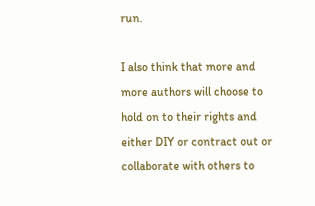run.

I also think that more and more authors will choose to hold on to their rights and either DIY or contract out or collaborate with others to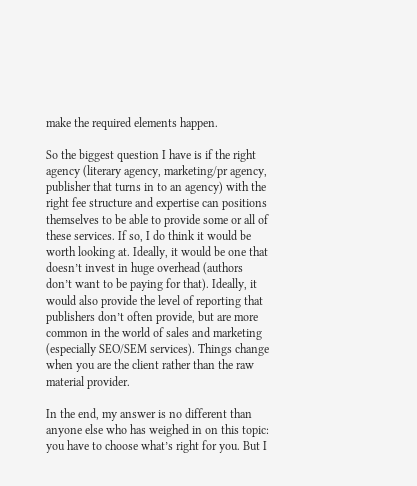make the required elements happen.

So the biggest question I have is if the right agency (literary agency, marketing/pr agency, publisher that turns in to an agency) with the right fee structure and expertise can positions themselves to be able to provide some or all of these services. If so, I do think it would be worth looking at. Ideally, it would be one that doesn’t invest in huge overhead (authors don’t want to be paying for that). Ideally, it would also provide the level of reporting that publishers don’t often provide, but are more common in the world of sales and marketing (especially SEO/SEM services). Things change when you are the client rather than the raw material provider.

In the end, my answer is no different than anyone else who has weighed in on this topic: you have to choose what’s right for you. But I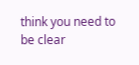think you need to be clear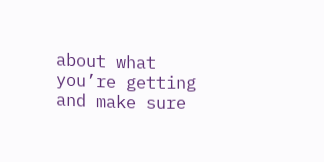about what you’re getting and make sure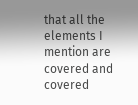that all the elements I mention are covered and covered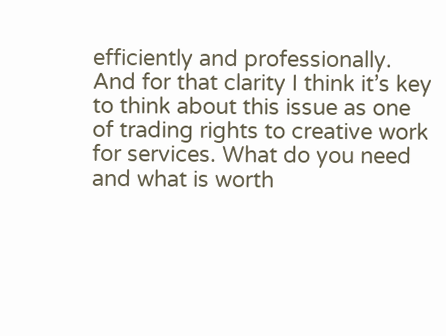efficiently and professionally. And for that clarity I think it’s key to think about this issue as one of trading rights to creative work for services. What do you need and what is worth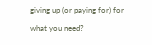giving up (or paying for) for what you need?